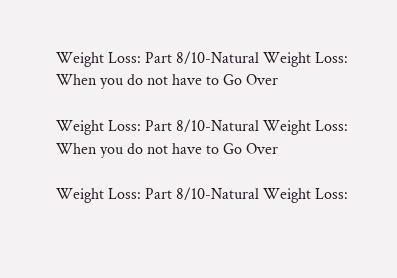Weight Loss: Part 8/10-Natural Weight Loss: When you do not have to Go Over

Weight Loss: Part 8/10-Natural Weight Loss: When you do not have to Go Over

Weight Loss: Part 8/10-Natural Weight Loss: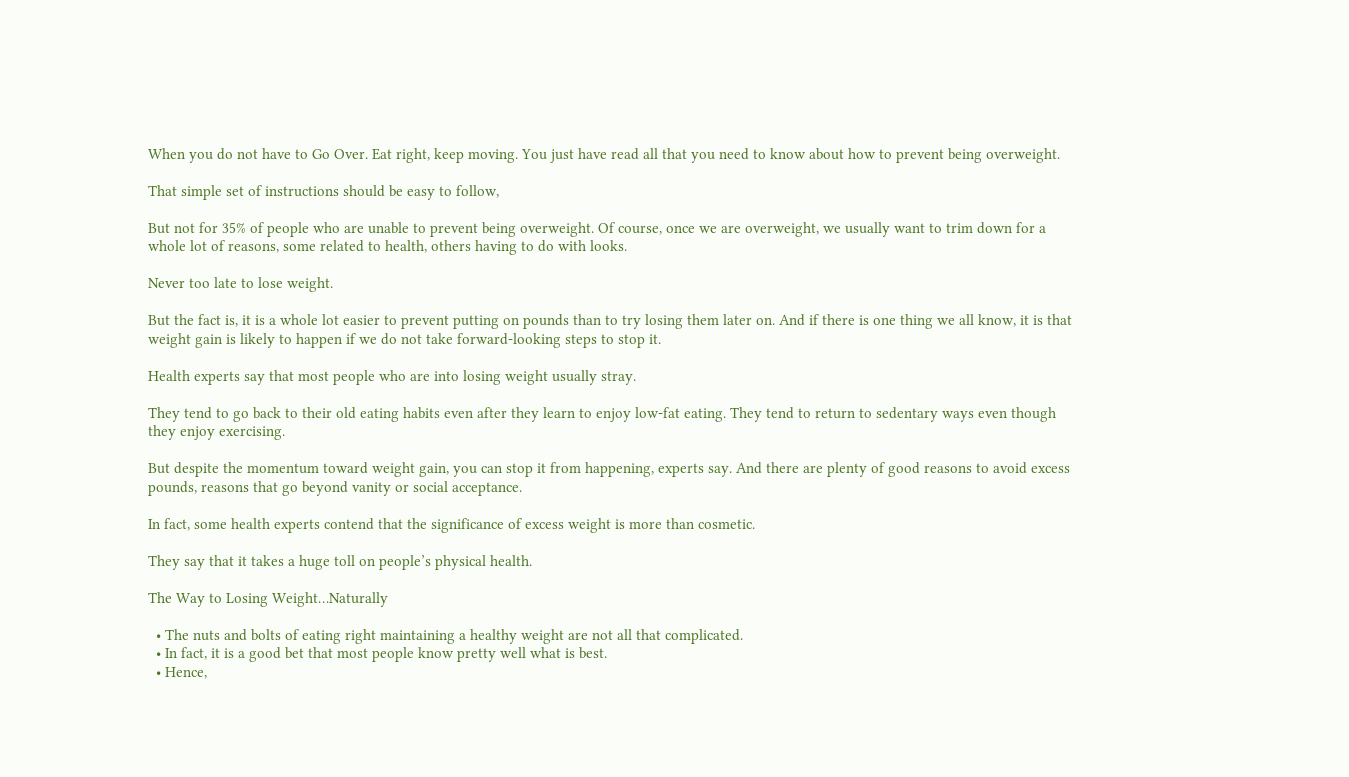When you do not have to Go Over. Eat right, keep moving. You just have read all that you need to know about how to prevent being overweight.

That simple set of instructions should be easy to follow,

But not for 35% of people who are unable to prevent being overweight. Of course, once we are overweight, we usually want to trim down for a whole lot of reasons, some related to health, others having to do with looks.

Never too late to lose weight.

But the fact is, it is a whole lot easier to prevent putting on pounds than to try losing them later on. And if there is one thing we all know, it is that weight gain is likely to happen if we do not take forward-looking steps to stop it.

Health experts say that most people who are into losing weight usually stray.

They tend to go back to their old eating habits even after they learn to enjoy low-fat eating. They tend to return to sedentary ways even though they enjoy exercising.

But despite the momentum toward weight gain, you can stop it from happening, experts say. And there are plenty of good reasons to avoid excess pounds, reasons that go beyond vanity or social acceptance.

In fact, some health experts contend that the significance of excess weight is more than cosmetic.

They say that it takes a huge toll on people’s physical health.

The Way to Losing Weight…Naturally

  • The nuts and bolts of eating right maintaining a healthy weight are not all that complicated.
  • In fact, it is a good bet that most people know pretty well what is best.
  • Hence,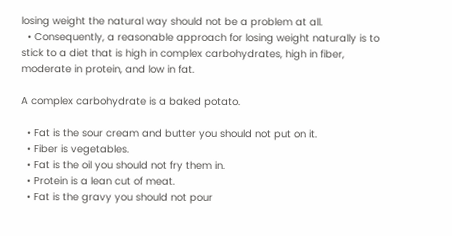losing weight the natural way should not be a problem at all.
  • Consequently, a reasonable approach for losing weight naturally is to stick to a diet that is high in complex carbohydrates, high in fiber, moderate in protein, and low in fat.

A complex carbohydrate is a baked potato.

  • Fat is the sour cream and butter you should not put on it.
  • Fiber is vegetables.
  • Fat is the oil you should not fry them in.
  • Protein is a lean cut of meat.
  • Fat is the gravy you should not pour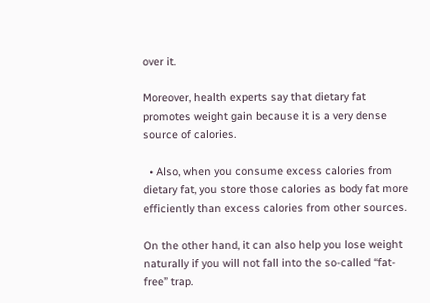over it.

Moreover, health experts say that dietary fat promotes weight gain because it is a very dense source of calories.

  • Also, when you consume excess calories from dietary fat, you store those calories as body fat more efficiently than excess calories from other sources.

On the other hand, it can also help you lose weight naturally if you will not fall into the so-called “fat-free” trap.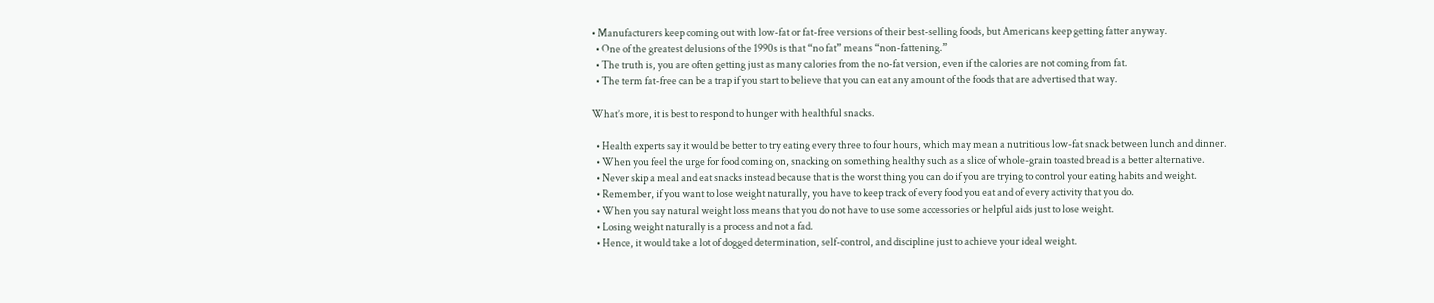• Manufacturers keep coming out with low-fat or fat-free versions of their best-selling foods, but Americans keep getting fatter anyway.
  • One of the greatest delusions of the 1990s is that “no fat” means “non-fattening.”
  • The truth is, you are often getting just as many calories from the no-fat version, even if the calories are not coming from fat.
  • The term fat-free can be a trap if you start to believe that you can eat any amount of the foods that are advertised that way.

What’s more, it is best to respond to hunger with healthful snacks.

  • Health experts say it would be better to try eating every three to four hours, which may mean a nutritious low-fat snack between lunch and dinner.
  • When you feel the urge for food coming on, snacking on something healthy such as a slice of whole-grain toasted bread is a better alternative.
  • Never skip a meal and eat snacks instead because that is the worst thing you can do if you are trying to control your eating habits and weight.
  • Remember, if you want to lose weight naturally, you have to keep track of every food you eat and of every activity that you do.
  • When you say natural weight loss means that you do not have to use some accessories or helpful aids just to lose weight.
  • Losing weight naturally is a process and not a fad.
  • Hence, it would take a lot of dogged determination, self-control, and discipline just to achieve your ideal weight.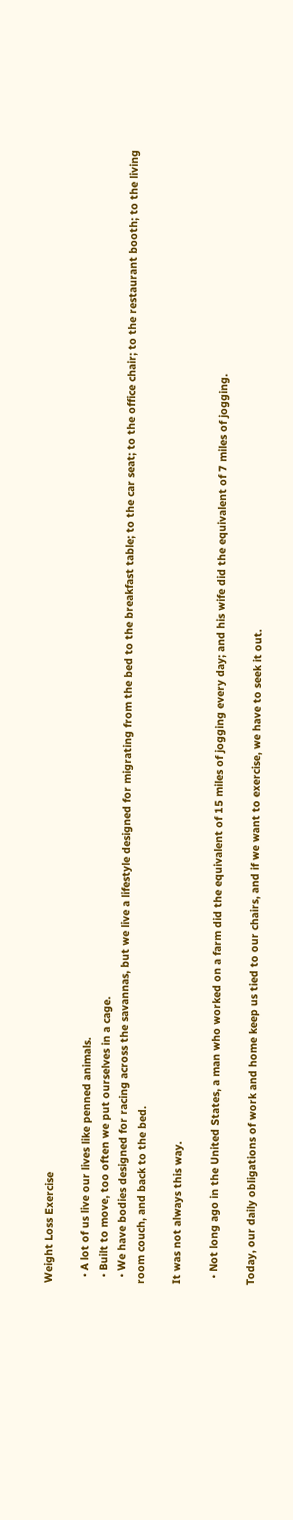Weight Loss Exercise

  • A lot of us live our lives like penned animals.
  • Built to move, too often we put ourselves in a cage.
  • We have bodies designed for racing across the savannas, but we live a lifestyle designed for migrating from the bed to the breakfast table; to the car seat; to the office chair; to the restaurant booth; to the living room couch, and back to the bed.

It was not always this way.

  • Not long ago in the United States, a man who worked on a farm did the equivalent of 15 miles of jogging every day; and his wife did the equivalent of 7 miles of jogging.

Today, our daily obligations of work and home keep us tied to our chairs, and if we want to exercise, we have to seek it out.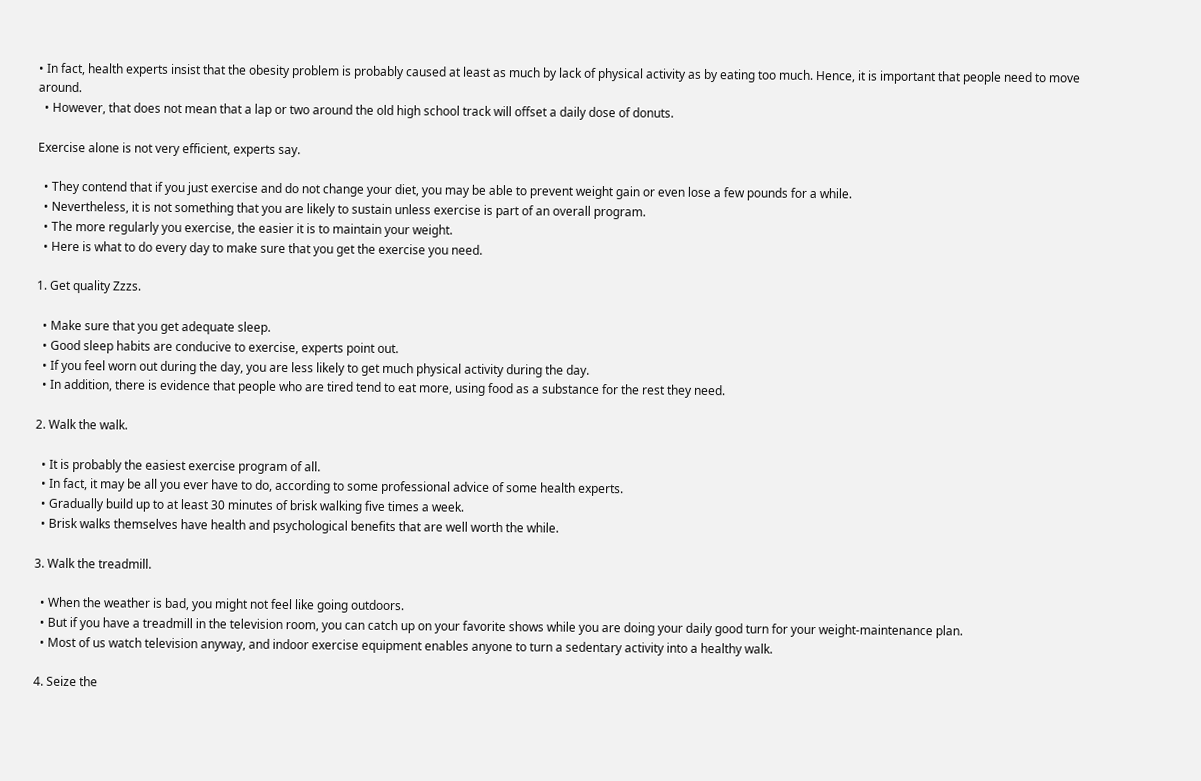• In fact, health experts insist that the obesity problem is probably caused at least as much by lack of physical activity as by eating too much. Hence, it is important that people need to move around.
  • However, that does not mean that a lap or two around the old high school track will offset a daily dose of donuts.

Exercise alone is not very efficient, experts say.

  • They contend that if you just exercise and do not change your diet, you may be able to prevent weight gain or even lose a few pounds for a while.
  • Nevertheless, it is not something that you are likely to sustain unless exercise is part of an overall program.
  • The more regularly you exercise, the easier it is to maintain your weight.
  • Here is what to do every day to make sure that you get the exercise you need.

1. Get quality Zzzs.

  • Make sure that you get adequate sleep.
  • Good sleep habits are conducive to exercise, experts point out.
  • If you feel worn out during the day, you are less likely to get much physical activity during the day.
  • In addition, there is evidence that people who are tired tend to eat more, using food as a substance for the rest they need.

2. Walk the walk.

  • It is probably the easiest exercise program of all.
  • In fact, it may be all you ever have to do, according to some professional advice of some health experts.
  • Gradually build up to at least 30 minutes of brisk walking five times a week.
  • Brisk walks themselves have health and psychological benefits that are well worth the while.

3. Walk the treadmill.

  • When the weather is bad, you might not feel like going outdoors.
  • But if you have a treadmill in the television room, you can catch up on your favorite shows while you are doing your daily good turn for your weight-maintenance plan.
  • Most of us watch television anyway, and indoor exercise equipment enables anyone to turn a sedentary activity into a healthy walk.

4. Seize the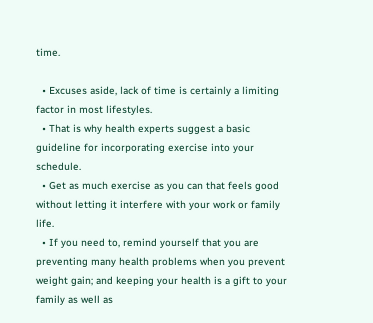time.

  • Excuses aside, lack of time is certainly a limiting factor in most lifestyles.
  • That is why health experts suggest a basic guideline for incorporating exercise into your schedule.
  • Get as much exercise as you can that feels good without letting it interfere with your work or family life.
  • If you need to, remind yourself that you are preventing many health problems when you prevent weight gain; and keeping your health is a gift to your family as well as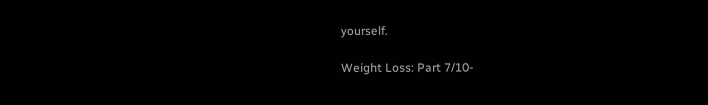yourself.

Weight Loss: Part 7/10-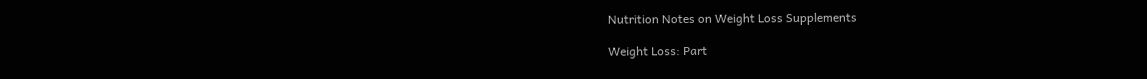Nutrition Notes on Weight Loss Supplements

Weight Loss: Part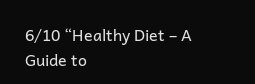6/10 “Healthy Diet – A Guide to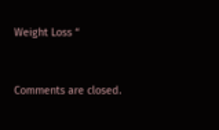Weight Loss “


Comments are closed.